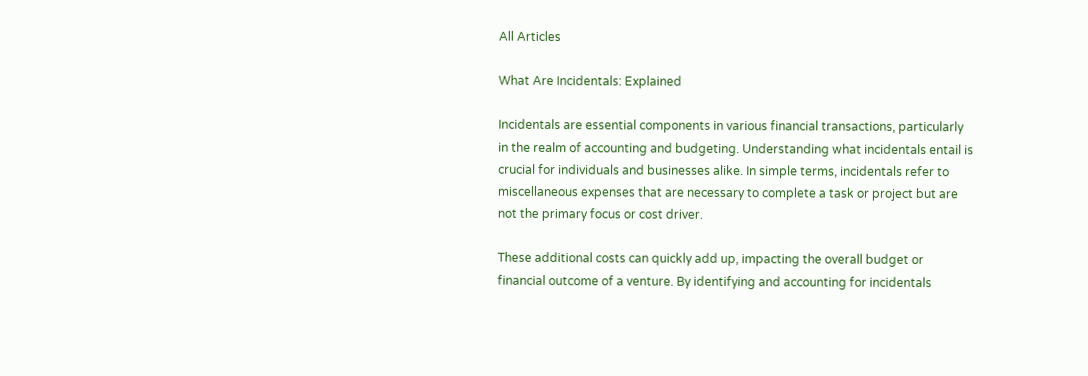All Articles

What Are Incidentals: Explained

Incidentals are essential components in various financial transactions, particularly in the realm of accounting and budgeting. Understanding what incidentals entail is crucial for individuals and businesses alike. In simple terms, incidentals refer to miscellaneous expenses that are necessary to complete a task or project but are not the primary focus or cost driver.

These additional costs can quickly add up, impacting the overall budget or financial outcome of a venture. By identifying and accounting for incidentals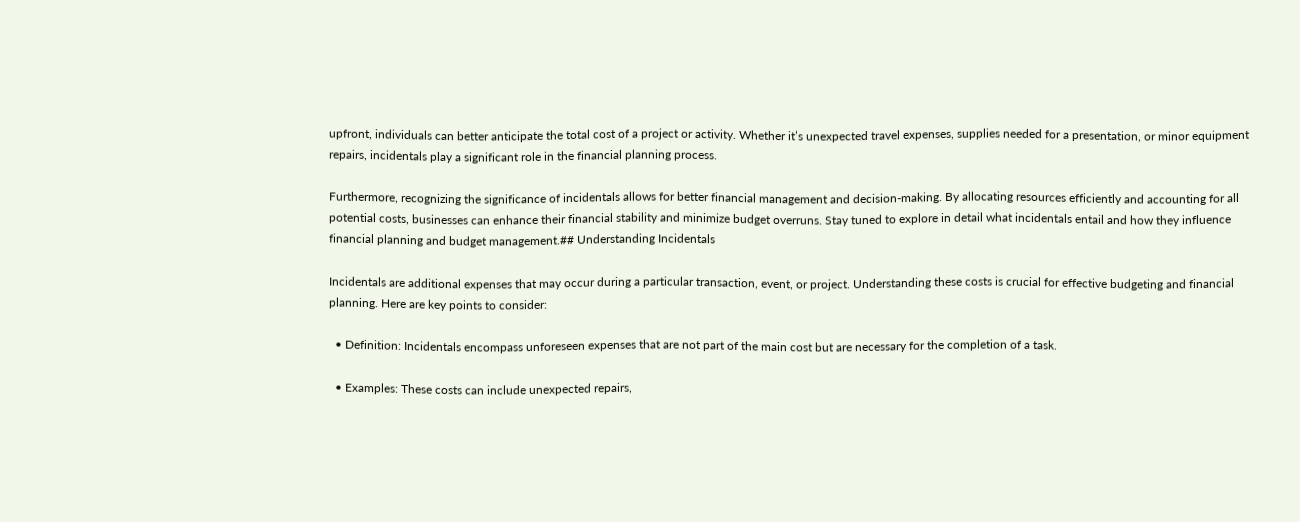upfront, individuals can better anticipate the total cost of a project or activity. Whether it’s unexpected travel expenses, supplies needed for a presentation, or minor equipment repairs, incidentals play a significant role in the financial planning process.

Furthermore, recognizing the significance of incidentals allows for better financial management and decision-making. By allocating resources efficiently and accounting for all potential costs, businesses can enhance their financial stability and minimize budget overruns. Stay tuned to explore in detail what incidentals entail and how they influence financial planning and budget management.## Understanding Incidentals

Incidentals are additional expenses that may occur during a particular transaction, event, or project. Understanding these costs is crucial for effective budgeting and financial planning. Here are key points to consider:

  • Definition: Incidentals encompass unforeseen expenses that are not part of the main cost but are necessary for the completion of a task.

  • Examples: These costs can include unexpected repairs,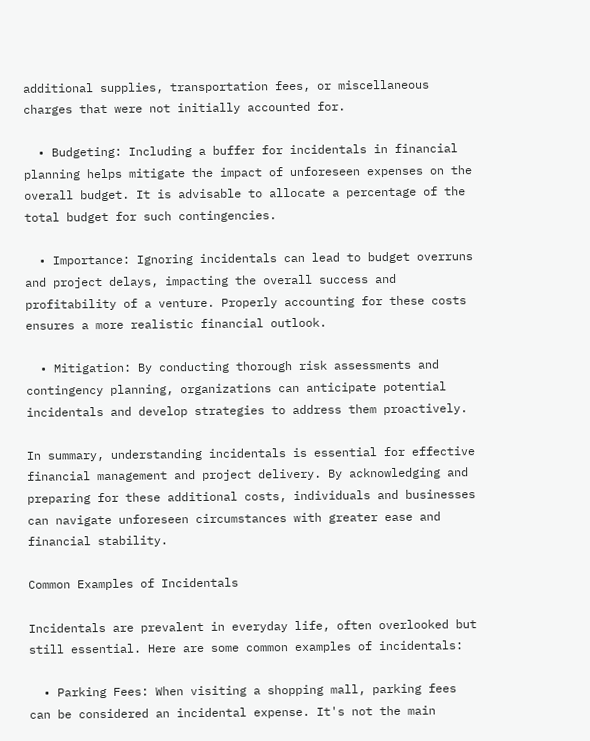additional supplies, transportation fees, or miscellaneous charges that were not initially accounted for.

  • Budgeting: Including a buffer for incidentals in financial planning helps mitigate the impact of unforeseen expenses on the overall budget. It is advisable to allocate a percentage of the total budget for such contingencies.

  • Importance: Ignoring incidentals can lead to budget overruns and project delays, impacting the overall success and profitability of a venture. Properly accounting for these costs ensures a more realistic financial outlook.

  • Mitigation: By conducting thorough risk assessments and contingency planning, organizations can anticipate potential incidentals and develop strategies to address them proactively.

In summary, understanding incidentals is essential for effective financial management and project delivery. By acknowledging and preparing for these additional costs, individuals and businesses can navigate unforeseen circumstances with greater ease and financial stability.

Common Examples of Incidentals

Incidentals are prevalent in everyday life, often overlooked but still essential. Here are some common examples of incidentals:

  • Parking Fees: When visiting a shopping mall, parking fees can be considered an incidental expense. It's not the main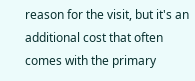reason for the visit, but it's an additional cost that often comes with the primary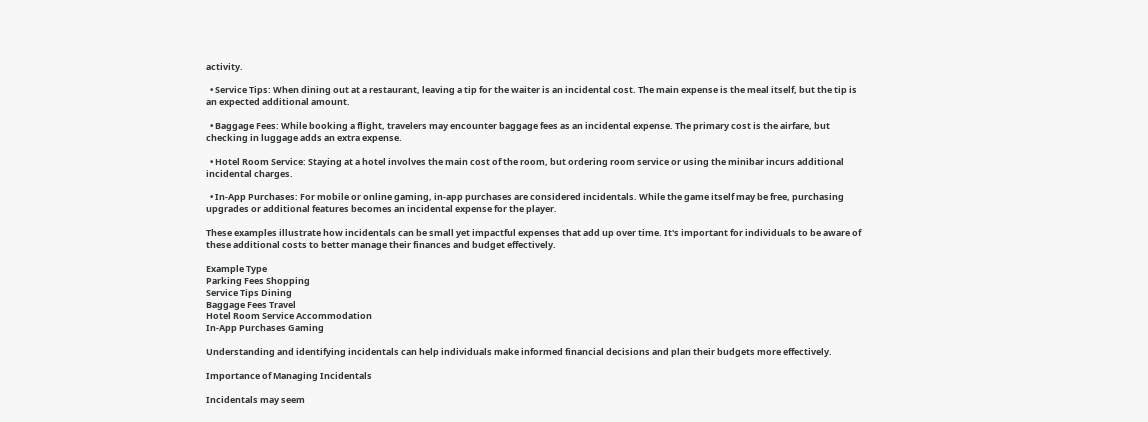activity.

  • Service Tips: When dining out at a restaurant, leaving a tip for the waiter is an incidental cost. The main expense is the meal itself, but the tip is an expected additional amount.

  • Baggage Fees: While booking a flight, travelers may encounter baggage fees as an incidental expense. The primary cost is the airfare, but checking in luggage adds an extra expense.

  • Hotel Room Service: Staying at a hotel involves the main cost of the room, but ordering room service or using the minibar incurs additional incidental charges.

  • In-App Purchases: For mobile or online gaming, in-app purchases are considered incidentals. While the game itself may be free, purchasing upgrades or additional features becomes an incidental expense for the player.

These examples illustrate how incidentals can be small yet impactful expenses that add up over time. It's important for individuals to be aware of these additional costs to better manage their finances and budget effectively.

Example Type
Parking Fees Shopping
Service Tips Dining
Baggage Fees Travel
Hotel Room Service Accommodation
In-App Purchases Gaming

Understanding and identifying incidentals can help individuals make informed financial decisions and plan their budgets more effectively.

Importance of Managing Incidentals

Incidentals may seem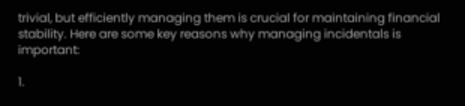trivial, but efficiently managing them is crucial for maintaining financial stability. Here are some key reasons why managing incidentals is important:

1.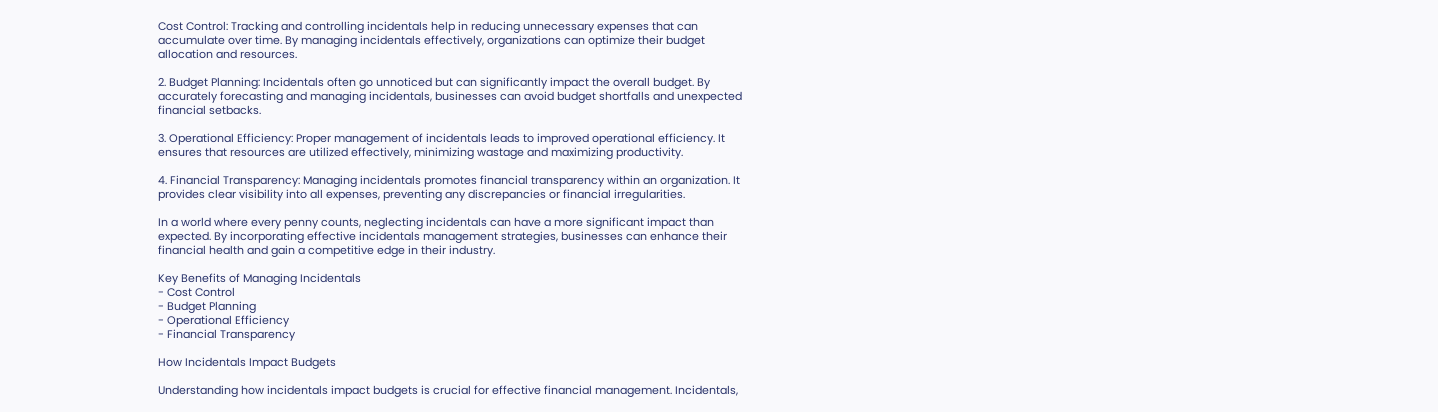Cost Control: Tracking and controlling incidentals help in reducing unnecessary expenses that can accumulate over time. By managing incidentals effectively, organizations can optimize their budget allocation and resources.

2. Budget Planning: Incidentals often go unnoticed but can significantly impact the overall budget. By accurately forecasting and managing incidentals, businesses can avoid budget shortfalls and unexpected financial setbacks.

3. Operational Efficiency: Proper management of incidentals leads to improved operational efficiency. It ensures that resources are utilized effectively, minimizing wastage and maximizing productivity.

4. Financial Transparency: Managing incidentals promotes financial transparency within an organization. It provides clear visibility into all expenses, preventing any discrepancies or financial irregularities.

In a world where every penny counts, neglecting incidentals can have a more significant impact than expected. By incorporating effective incidentals management strategies, businesses can enhance their financial health and gain a competitive edge in their industry.

Key Benefits of Managing Incidentals
- Cost Control
- Budget Planning
- Operational Efficiency
- Financial Transparency

How Incidentals Impact Budgets

Understanding how incidentals impact budgets is crucial for effective financial management. Incidentals,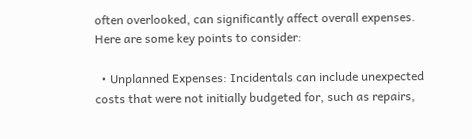often overlooked, can significantly affect overall expenses. Here are some key points to consider:

  • Unplanned Expenses: Incidentals can include unexpected costs that were not initially budgeted for, such as repairs,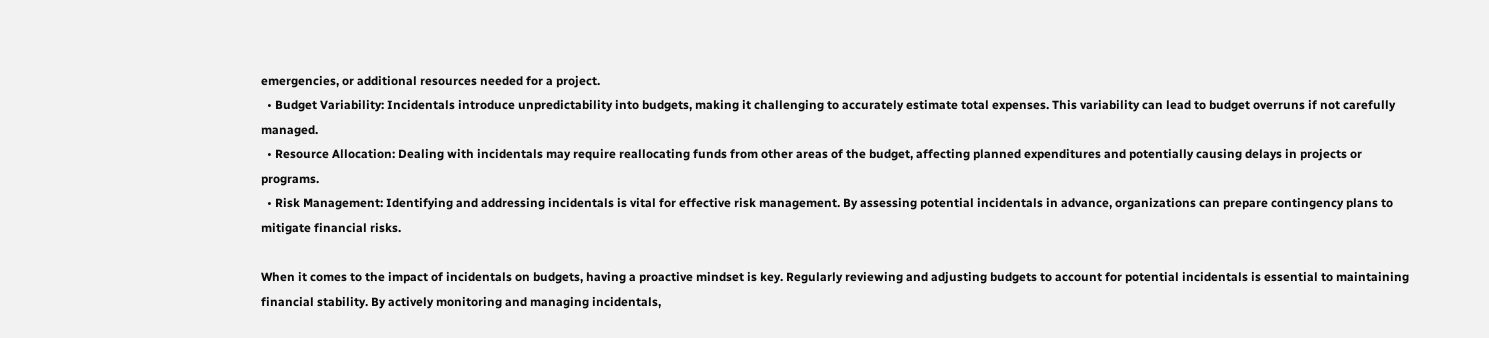emergencies, or additional resources needed for a project.
  • Budget Variability: Incidentals introduce unpredictability into budgets, making it challenging to accurately estimate total expenses. This variability can lead to budget overruns if not carefully managed.
  • Resource Allocation: Dealing with incidentals may require reallocating funds from other areas of the budget, affecting planned expenditures and potentially causing delays in projects or programs.
  • Risk Management: Identifying and addressing incidentals is vital for effective risk management. By assessing potential incidentals in advance, organizations can prepare contingency plans to mitigate financial risks.

When it comes to the impact of incidentals on budgets, having a proactive mindset is key. Regularly reviewing and adjusting budgets to account for potential incidentals is essential to maintaining financial stability. By actively monitoring and managing incidentals,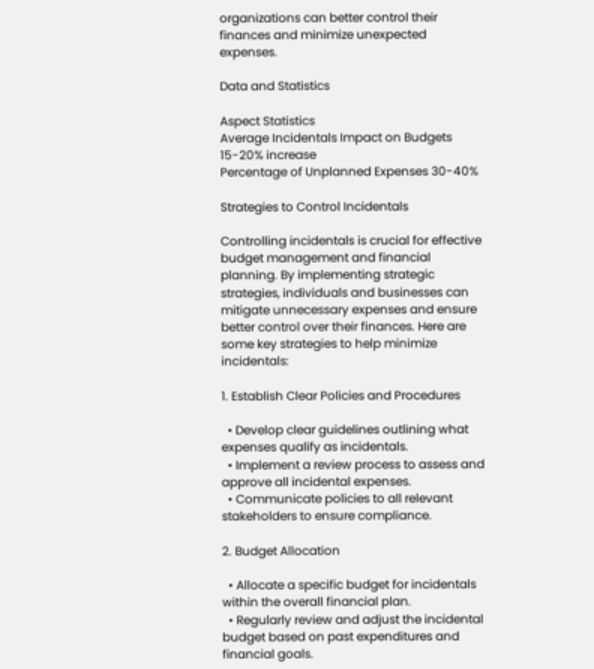organizations can better control their finances and minimize unexpected expenses.

Data and Statistics

Aspect Statistics
Average Incidentals Impact on Budgets 15-20% increase
Percentage of Unplanned Expenses 30-40%

Strategies to Control Incidentals

Controlling incidentals is crucial for effective budget management and financial planning. By implementing strategic strategies, individuals and businesses can mitigate unnecessary expenses and ensure better control over their finances. Here are some key strategies to help minimize incidentals:

1. Establish Clear Policies and Procedures

  • Develop clear guidelines outlining what expenses qualify as incidentals.
  • Implement a review process to assess and approve all incidental expenses.
  • Communicate policies to all relevant stakeholders to ensure compliance.

2. Budget Allocation

  • Allocate a specific budget for incidentals within the overall financial plan.
  • Regularly review and adjust the incidental budget based on past expenditures and financial goals.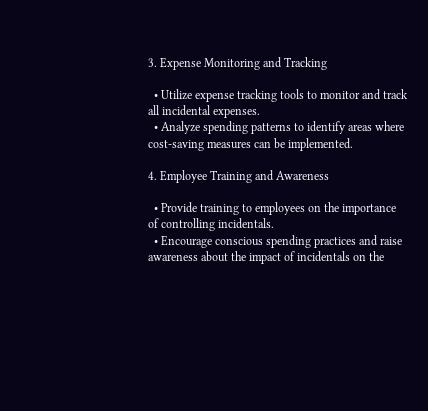3. Expense Monitoring and Tracking

  • Utilize expense tracking tools to monitor and track all incidental expenses.
  • Analyze spending patterns to identify areas where cost-saving measures can be implemented.

4. Employee Training and Awareness

  • Provide training to employees on the importance of controlling incidentals.
  • Encourage conscious spending practices and raise awareness about the impact of incidentals on the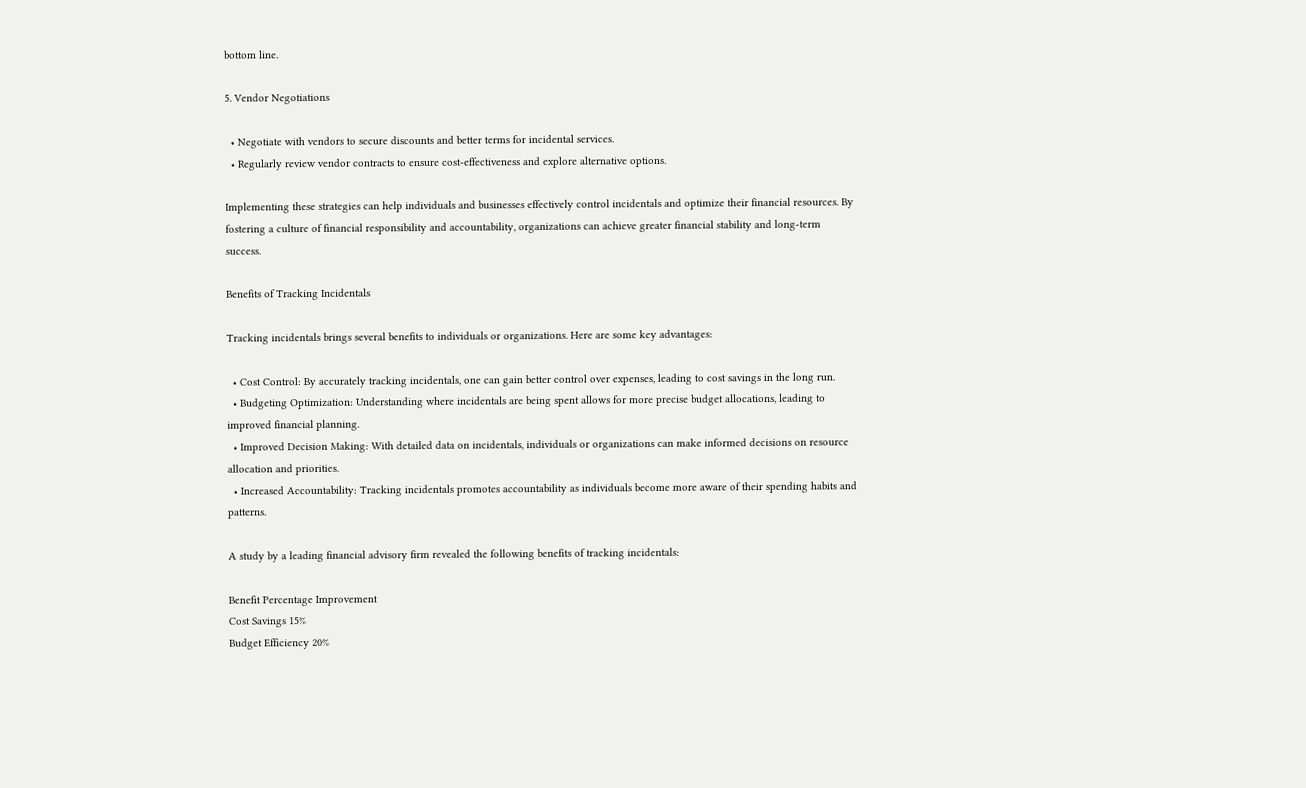bottom line.

5. Vendor Negotiations

  • Negotiate with vendors to secure discounts and better terms for incidental services.
  • Regularly review vendor contracts to ensure cost-effectiveness and explore alternative options.

Implementing these strategies can help individuals and businesses effectively control incidentals and optimize their financial resources. By fostering a culture of financial responsibility and accountability, organizations can achieve greater financial stability and long-term success.

Benefits of Tracking Incidentals

Tracking incidentals brings several benefits to individuals or organizations. Here are some key advantages:

  • Cost Control: By accurately tracking incidentals, one can gain better control over expenses, leading to cost savings in the long run.
  • Budgeting Optimization: Understanding where incidentals are being spent allows for more precise budget allocations, leading to improved financial planning.
  • Improved Decision Making: With detailed data on incidentals, individuals or organizations can make informed decisions on resource allocation and priorities.
  • Increased Accountability: Tracking incidentals promotes accountability as individuals become more aware of their spending habits and patterns.

A study by a leading financial advisory firm revealed the following benefits of tracking incidentals:

Benefit Percentage Improvement
Cost Savings 15%
Budget Efficiency 20%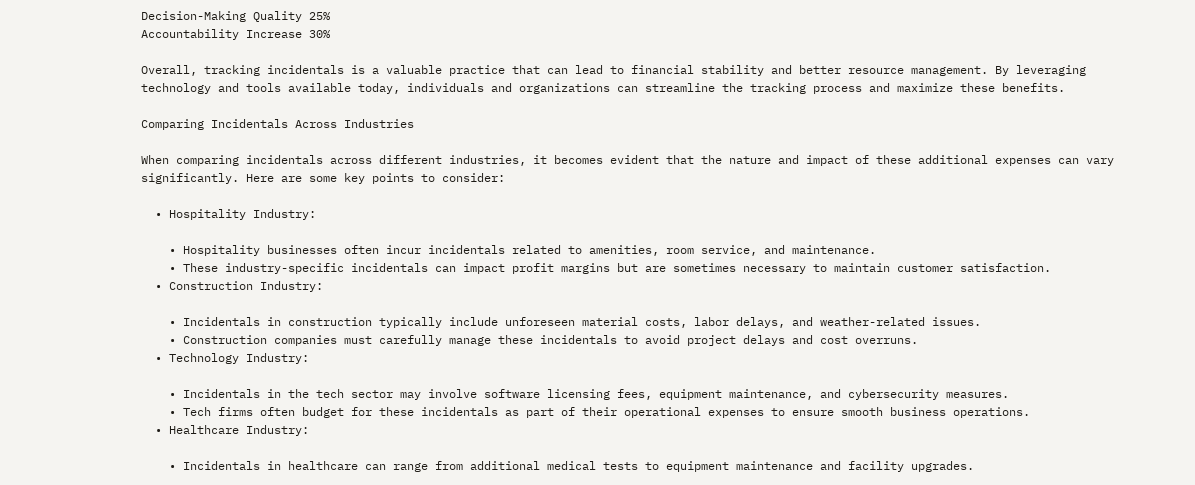Decision-Making Quality 25%
Accountability Increase 30%

Overall, tracking incidentals is a valuable practice that can lead to financial stability and better resource management. By leveraging technology and tools available today, individuals and organizations can streamline the tracking process and maximize these benefits.

Comparing Incidentals Across Industries

When comparing incidentals across different industries, it becomes evident that the nature and impact of these additional expenses can vary significantly. Here are some key points to consider:

  • Hospitality Industry:

    • Hospitality businesses often incur incidentals related to amenities, room service, and maintenance.
    • These industry-specific incidentals can impact profit margins but are sometimes necessary to maintain customer satisfaction.
  • Construction Industry:

    • Incidentals in construction typically include unforeseen material costs, labor delays, and weather-related issues.
    • Construction companies must carefully manage these incidentals to avoid project delays and cost overruns.
  • Technology Industry:

    • Incidentals in the tech sector may involve software licensing fees, equipment maintenance, and cybersecurity measures.
    • Tech firms often budget for these incidentals as part of their operational expenses to ensure smooth business operations.
  • Healthcare Industry:

    • Incidentals in healthcare can range from additional medical tests to equipment maintenance and facility upgrades.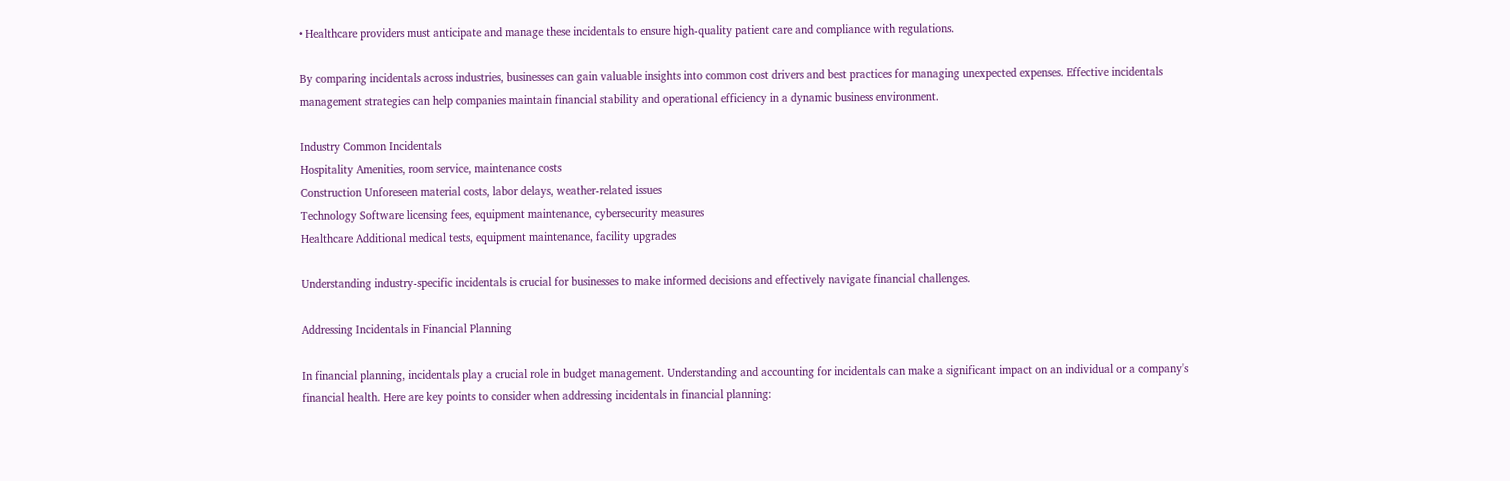• Healthcare providers must anticipate and manage these incidentals to ensure high-quality patient care and compliance with regulations.

By comparing incidentals across industries, businesses can gain valuable insights into common cost drivers and best practices for managing unexpected expenses. Effective incidentals management strategies can help companies maintain financial stability and operational efficiency in a dynamic business environment.

Industry Common Incidentals
Hospitality Amenities, room service, maintenance costs
Construction Unforeseen material costs, labor delays, weather-related issues
Technology Software licensing fees, equipment maintenance, cybersecurity measures
Healthcare Additional medical tests, equipment maintenance, facility upgrades

Understanding industry-specific incidentals is crucial for businesses to make informed decisions and effectively navigate financial challenges.

Addressing Incidentals in Financial Planning

In financial planning, incidentals play a crucial role in budget management. Understanding and accounting for incidentals can make a significant impact on an individual or a company's financial health. Here are key points to consider when addressing incidentals in financial planning: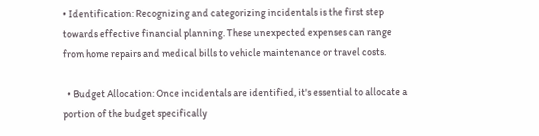• Identification: Recognizing and categorizing incidentals is the first step towards effective financial planning. These unexpected expenses can range from home repairs and medical bills to vehicle maintenance or travel costs.

  • Budget Allocation: Once incidentals are identified, it's essential to allocate a portion of the budget specifically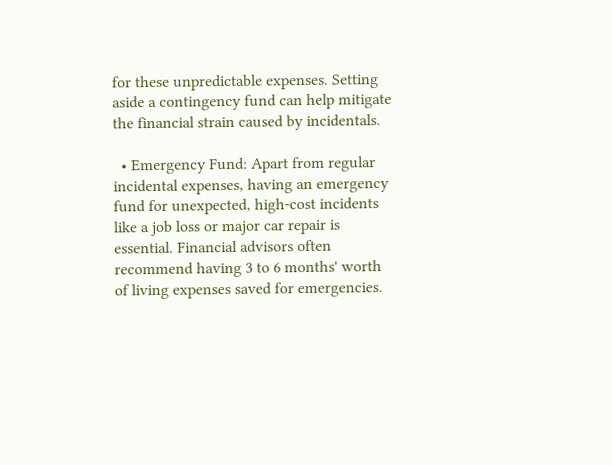for these unpredictable expenses. Setting aside a contingency fund can help mitigate the financial strain caused by incidentals.

  • Emergency Fund: Apart from regular incidental expenses, having an emergency fund for unexpected, high-cost incidents like a job loss or major car repair is essential. Financial advisors often recommend having 3 to 6 months' worth of living expenses saved for emergencies.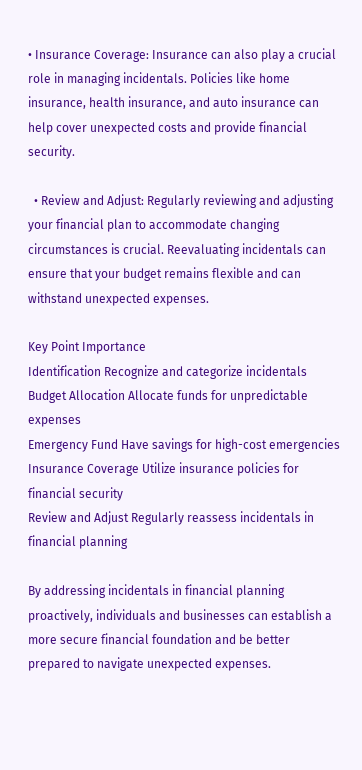• Insurance Coverage: Insurance can also play a crucial role in managing incidentals. Policies like home insurance, health insurance, and auto insurance can help cover unexpected costs and provide financial security.

  • Review and Adjust: Regularly reviewing and adjusting your financial plan to accommodate changing circumstances is crucial. Reevaluating incidentals can ensure that your budget remains flexible and can withstand unexpected expenses.

Key Point Importance
Identification Recognize and categorize incidentals
Budget Allocation Allocate funds for unpredictable expenses
Emergency Fund Have savings for high-cost emergencies
Insurance Coverage Utilize insurance policies for financial security
Review and Adjust Regularly reassess incidentals in financial planning

By addressing incidentals in financial planning proactively, individuals and businesses can establish a more secure financial foundation and be better prepared to navigate unexpected expenses.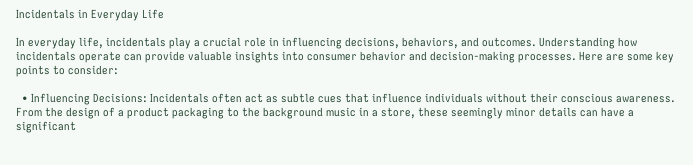Incidentals in Everyday Life

In everyday life, incidentals play a crucial role in influencing decisions, behaviors, and outcomes. Understanding how incidentals operate can provide valuable insights into consumer behavior and decision-making processes. Here are some key points to consider:

  • Influencing Decisions: Incidentals often act as subtle cues that influence individuals without their conscious awareness. From the design of a product packaging to the background music in a store, these seemingly minor details can have a significant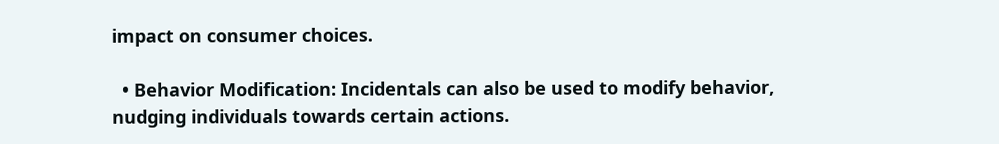impact on consumer choices.

  • Behavior Modification: Incidentals can also be used to modify behavior, nudging individuals towards certain actions.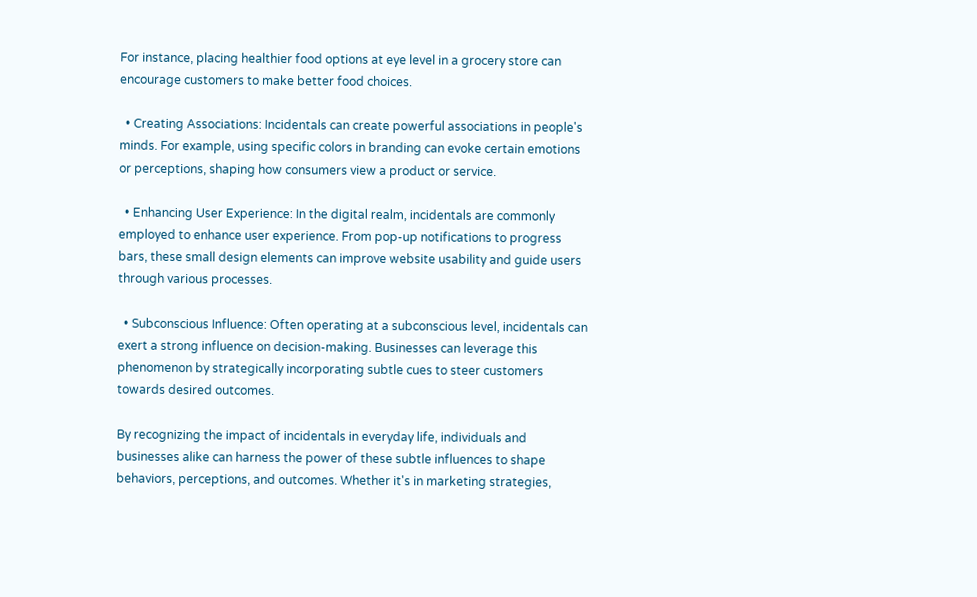For instance, placing healthier food options at eye level in a grocery store can encourage customers to make better food choices.

  • Creating Associations: Incidentals can create powerful associations in people's minds. For example, using specific colors in branding can evoke certain emotions or perceptions, shaping how consumers view a product or service.

  • Enhancing User Experience: In the digital realm, incidentals are commonly employed to enhance user experience. From pop-up notifications to progress bars, these small design elements can improve website usability and guide users through various processes.

  • Subconscious Influence: Often operating at a subconscious level, incidentals can exert a strong influence on decision-making. Businesses can leverage this phenomenon by strategically incorporating subtle cues to steer customers towards desired outcomes.

By recognizing the impact of incidentals in everyday life, individuals and businesses alike can harness the power of these subtle influences to shape behaviors, perceptions, and outcomes. Whether it's in marketing strategies,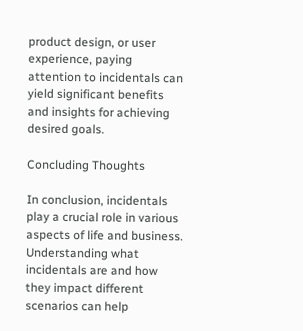product design, or user experience, paying attention to incidentals can yield significant benefits and insights for achieving desired goals.

Concluding Thoughts

In conclusion, incidentals play a crucial role in various aspects of life and business. Understanding what incidentals are and how they impact different scenarios can help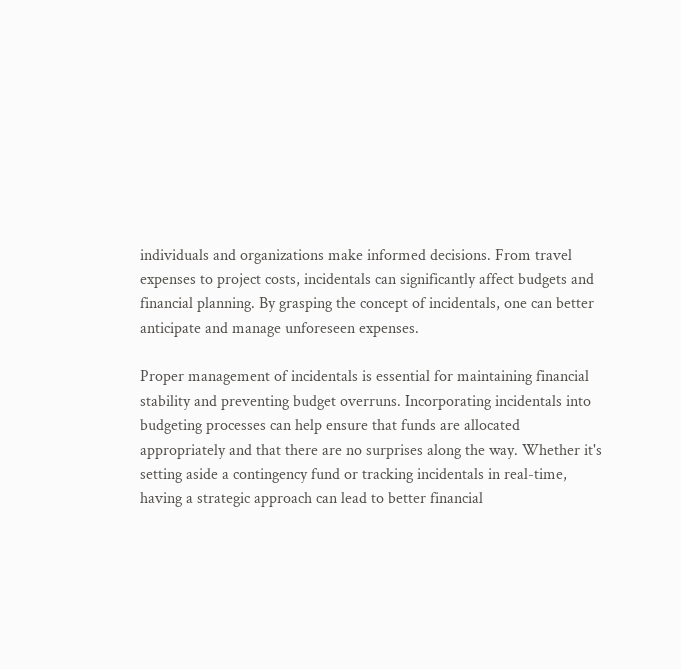individuals and organizations make informed decisions. From travel expenses to project costs, incidentals can significantly affect budgets and financial planning. By grasping the concept of incidentals, one can better anticipate and manage unforeseen expenses.

Proper management of incidentals is essential for maintaining financial stability and preventing budget overruns. Incorporating incidentals into budgeting processes can help ensure that funds are allocated appropriately and that there are no surprises along the way. Whether it's setting aside a contingency fund or tracking incidentals in real-time, having a strategic approach can lead to better financial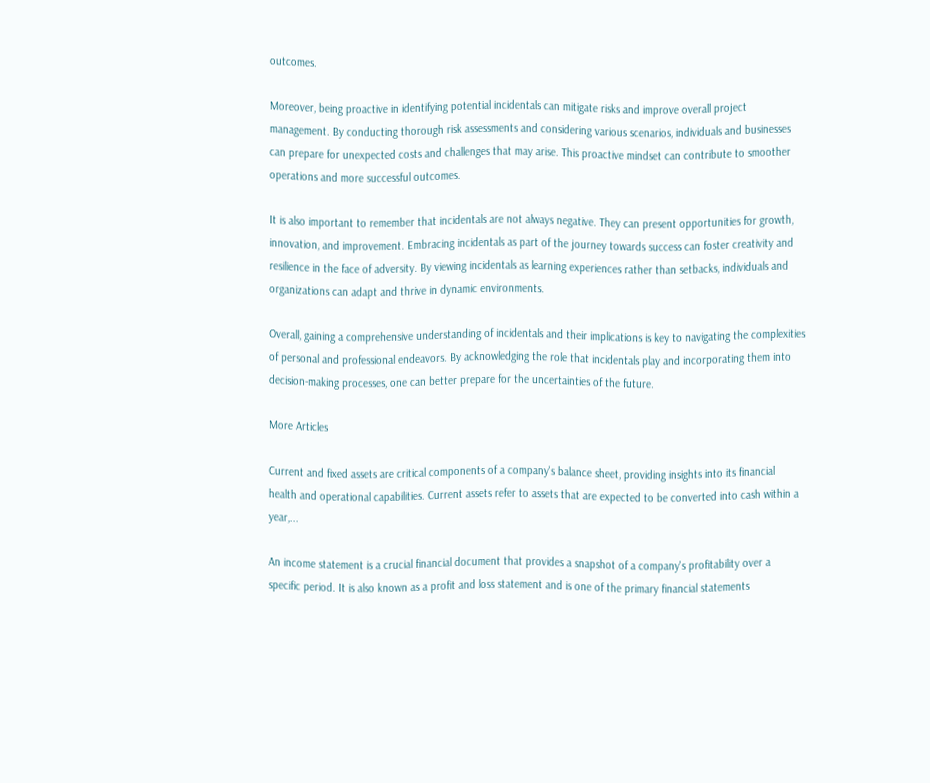outcomes.

Moreover, being proactive in identifying potential incidentals can mitigate risks and improve overall project management. By conducting thorough risk assessments and considering various scenarios, individuals and businesses can prepare for unexpected costs and challenges that may arise. This proactive mindset can contribute to smoother operations and more successful outcomes.

It is also important to remember that incidentals are not always negative. They can present opportunities for growth, innovation, and improvement. Embracing incidentals as part of the journey towards success can foster creativity and resilience in the face of adversity. By viewing incidentals as learning experiences rather than setbacks, individuals and organizations can adapt and thrive in dynamic environments.

Overall, gaining a comprehensive understanding of incidentals and their implications is key to navigating the complexities of personal and professional endeavors. By acknowledging the role that incidentals play and incorporating them into decision-making processes, one can better prepare for the uncertainties of the future.

More Articles

Current and fixed assets are critical components of a company's balance sheet, providing insights into its financial health and operational capabilities. Current assets refer to assets that are expected to be converted into cash within a year,...

An income statement is a crucial financial document that provides a snapshot of a company's profitability over a specific period. It is also known as a profit and loss statement and is one of the primary financial statements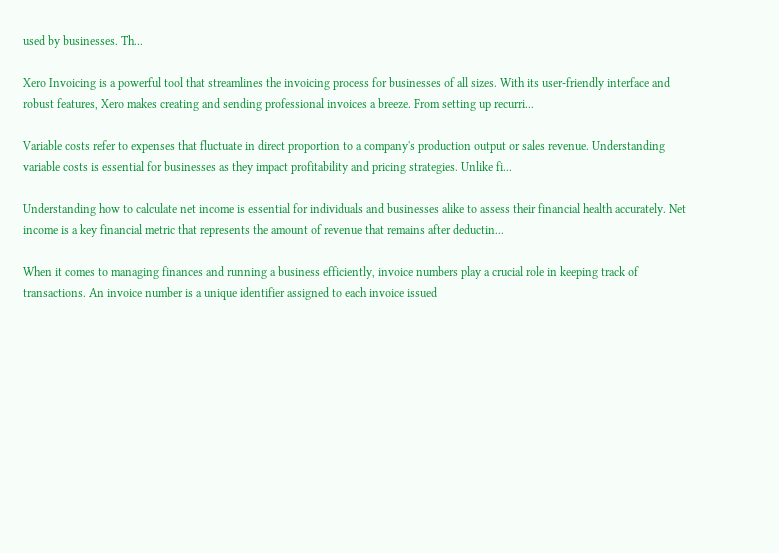used by businesses. Th...

Xero Invoicing is a powerful tool that streamlines the invoicing process for businesses of all sizes. With its user-friendly interface and robust features, Xero makes creating and sending professional invoices a breeze. From setting up recurri...

Variable costs refer to expenses that fluctuate in direct proportion to a company's production output or sales revenue. Understanding variable costs is essential for businesses as they impact profitability and pricing strategies. Unlike fi...

Understanding how to calculate net income is essential for individuals and businesses alike to assess their financial health accurately. Net income is a key financial metric that represents the amount of revenue that remains after deductin...

When it comes to managing finances and running a business efficiently, invoice numbers play a crucial role in keeping track of transactions. An invoice number is a unique identifier assigned to each invoice issued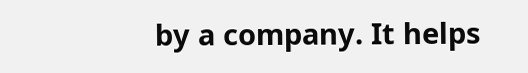by a company. It helps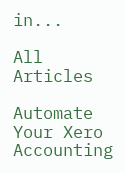in...

All Articles

Automate Your Xero Accounting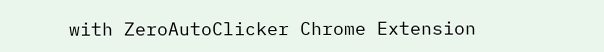with ZeroAutoClicker Chrome Extension